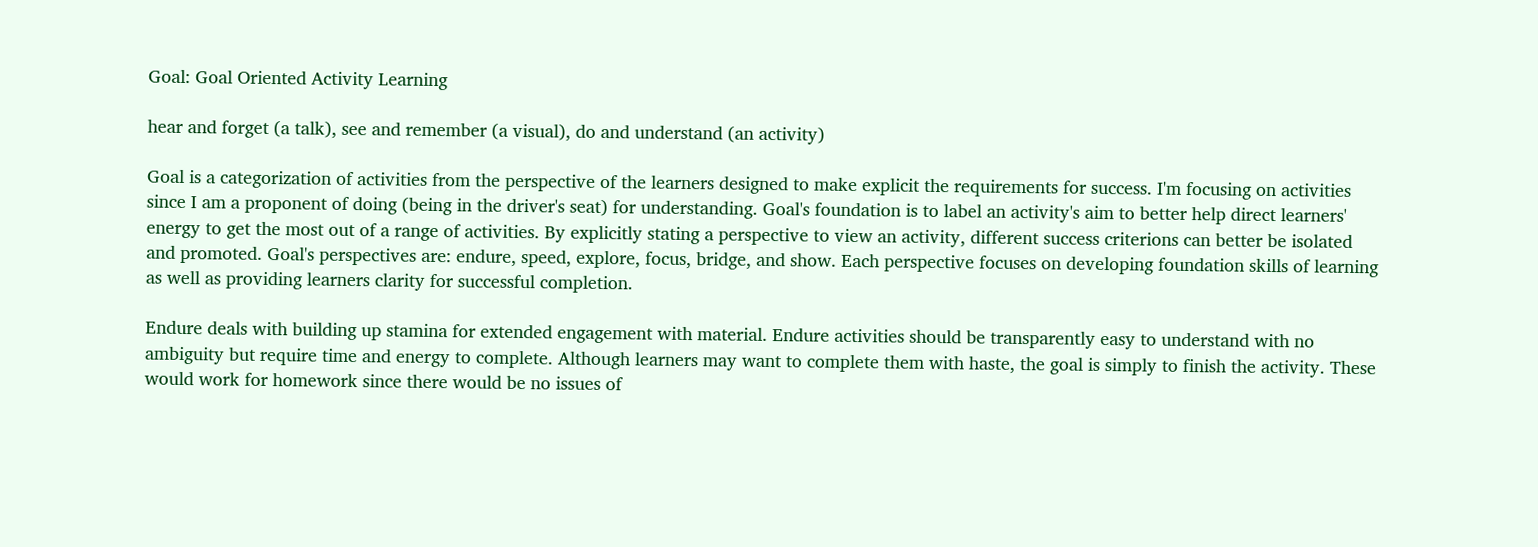Goal: Goal Oriented Activity Learning

hear and forget (a talk), see and remember (a visual), do and understand (an activity)

Goal is a categorization of activities from the perspective of the learners designed to make explicit the requirements for success. I'm focusing on activities since I am a proponent of doing (being in the driver's seat) for understanding. Goal's foundation is to label an activity's aim to better help direct learners' energy to get the most out of a range of activities. By explicitly stating a perspective to view an activity, different success criterions can better be isolated and promoted. Goal's perspectives are: endure, speed, explore, focus, bridge, and show. Each perspective focuses on developing foundation skills of learning as well as providing learners clarity for successful completion.

Endure deals with building up stamina for extended engagement with material. Endure activities should be transparently easy to understand with no ambiguity but require time and energy to complete. Although learners may want to complete them with haste, the goal is simply to finish the activity. These would work for homework since there would be no issues of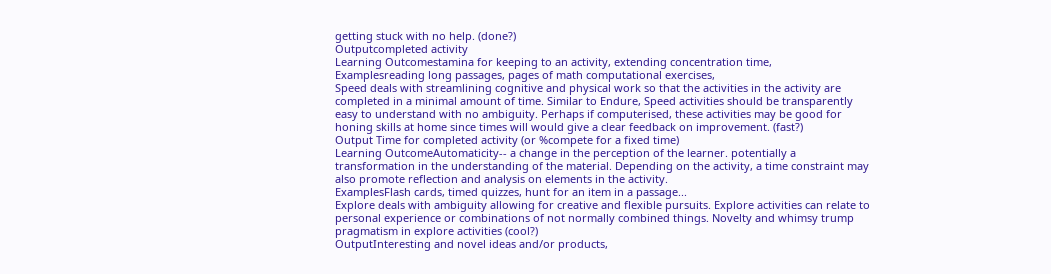getting stuck with no help. (done?)
Outputcompleted activity
Learning Outcomestamina for keeping to an activity, extending concentration time,
Examplesreading long passages, pages of math computational exercises,
Speed deals with streamlining cognitive and physical work so that the activities in the activity are completed in a minimal amount of time. Similar to Endure, Speed activities should be transparently easy to understand with no ambiguity. Perhaps if computerised, these activities may be good for honing skills at home since times will would give a clear feedback on improvement. (fast?)
Output Time for completed activity (or %compete for a fixed time)
Learning OutcomeAutomaticity-- a change in the perception of the learner. potentially a transformation in the understanding of the material. Depending on the activity, a time constraint may also promote reflection and analysis on elements in the activity.
ExamplesFlash cards, timed quizzes, hunt for an item in a passage...
Explore deals with ambiguity allowing for creative and flexible pursuits. Explore activities can relate to personal experience or combinations of not normally combined things. Novelty and whimsy trump pragmatism in explore activities (cool?)
OutputInteresting and novel ideas and/or products,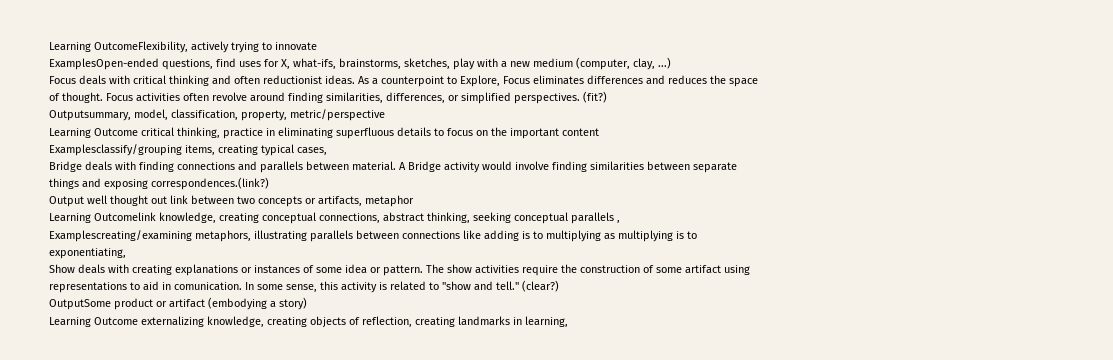Learning OutcomeFlexibility, actively trying to innovate
ExamplesOpen-ended questions, find uses for X, what-ifs, brainstorms, sketches, play with a new medium (computer, clay, ...)
Focus deals with critical thinking and often reductionist ideas. As a counterpoint to Explore, Focus eliminates differences and reduces the space of thought. Focus activities often revolve around finding similarities, differences, or simplified perspectives. (fit?)
Outputsummary, model, classification, property, metric/perspective
Learning Outcome critical thinking, practice in eliminating superfluous details to focus on the important content
Examplesclassify/grouping items, creating typical cases,
Bridge deals with finding connections and parallels between material. A Bridge activity would involve finding similarities between separate things and exposing correspondences.(link?)
Output well thought out link between two concepts or artifacts, metaphor
Learning Outcomelink knowledge, creating conceptual connections, abstract thinking, seeking conceptual parallels ,
Examplescreating/examining metaphors, illustrating parallels between connections like adding is to multiplying as multiplying is to exponentiating,
Show deals with creating explanations or instances of some idea or pattern. The show activities require the construction of some artifact using representations to aid in comunication. In some sense, this activity is related to "show and tell." (clear?)
OutputSome product or artifact (embodying a story)
Learning Outcome externalizing knowledge, creating objects of reflection, creating landmarks in learning,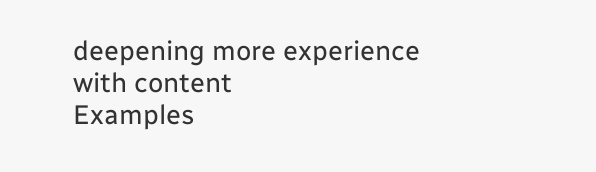deepening more experience with content
Examples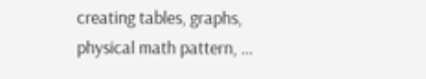creating tables, graphs, physical math pattern, ...